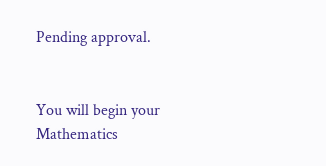Pending approval.


You will begin your Mathematics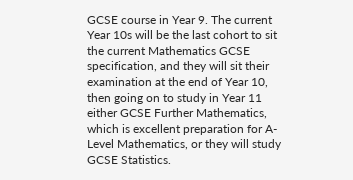GCSE course in Year 9. The current Year 10s will be the last cohort to sit the current Mathematics GCSE specification, and they will sit their examination at the end of Year 10, then going on to study in Year 11 either GCSE Further Mathematics, which is excellent preparation for A-Level Mathematics, or they will study GCSE Statistics.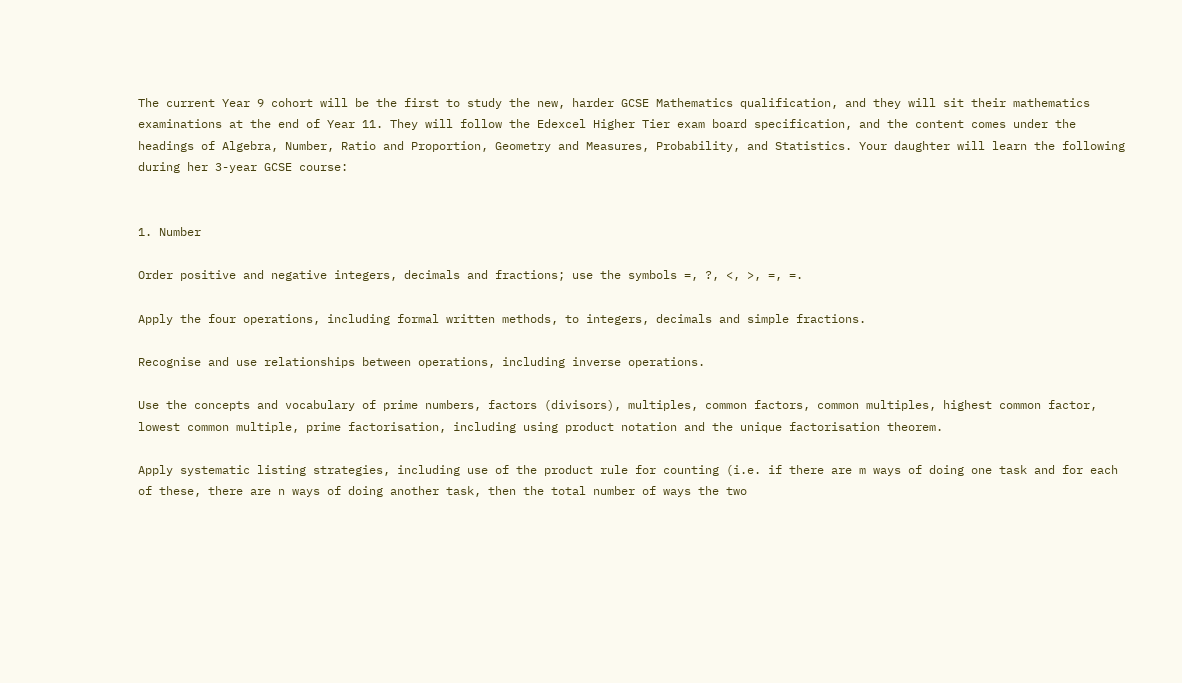The current Year 9 cohort will be the first to study the new, harder GCSE Mathematics qualification, and they will sit their mathematics examinations at the end of Year 11. They will follow the Edexcel Higher Tier exam board specification, and the content comes under the headings of Algebra, Number, Ratio and Proportion, Geometry and Measures, Probability, and Statistics. Your daughter will learn the following during her 3-year GCSE course:


1. Number

Order positive and negative integers, decimals and fractions; use the symbols =, ?, <, >, =, =.

Apply the four operations, including formal written methods, to integers, decimals and simple fractions.

Recognise and use relationships between operations, including inverse operations.

Use the concepts and vocabulary of prime numbers, factors (divisors), multiples, common factors, common multiples, highest common factor, lowest common multiple, prime factorisation, including using product notation and the unique factorisation theorem.

Apply systematic listing strategies, including use of the product rule for counting (i.e. if there are m ways of doing one task and for each of these, there are n ways of doing another task, then the total number of ways the two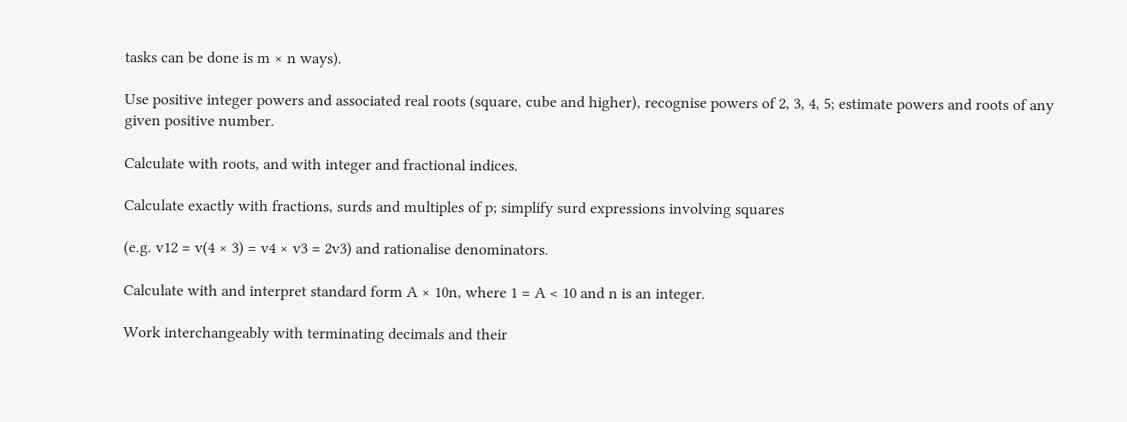tasks can be done is m × n ways).

Use positive integer powers and associated real roots (square, cube and higher), recognise powers of 2, 3, 4, 5; estimate powers and roots of any given positive number.

Calculate with roots, and with integer and fractional indices.

Calculate exactly with fractions, surds and multiples of p; simplify surd expressions involving squares

(e.g. v12 = v(4 × 3) = v4 × v3 = 2v3) and rationalise denominators.

Calculate with and interpret standard form A × 10n, where 1 = A < 10 and n is an integer.

Work interchangeably with terminating decimals and their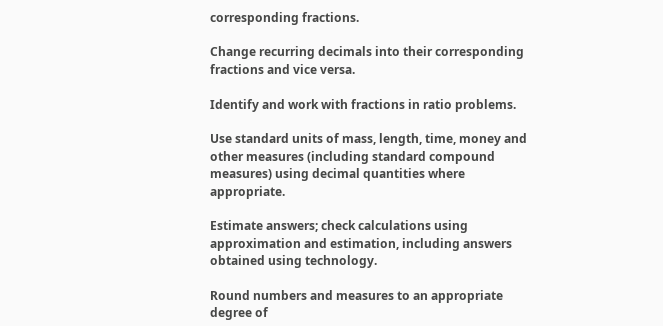corresponding fractions.

Change recurring decimals into their corresponding fractions and vice versa.

Identify and work with fractions in ratio problems.

Use standard units of mass, length, time, money and other measures (including standard compound measures) using decimal quantities where appropriate.

Estimate answers; check calculations using approximation and estimation, including answers obtained using technology.

Round numbers and measures to an appropriate degree of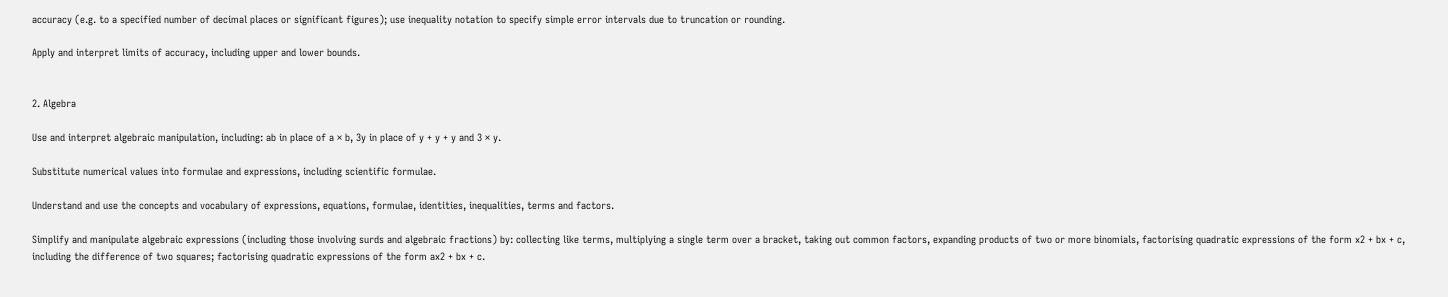accuracy (e.g. to a specified number of decimal places or significant figures); use inequality notation to specify simple error intervals due to truncation or rounding.

Apply and interpret limits of accuracy, including upper and lower bounds.


2. Algebra

Use and interpret algebraic manipulation, including: ab in place of a × b, 3y in place of y + y + y and 3 × y.

Substitute numerical values into formulae and expressions, including scientific formulae.

Understand and use the concepts and vocabulary of expressions, equations, formulae, identities, inequalities, terms and factors.

Simplify and manipulate algebraic expressions (including those involving surds and algebraic fractions) by: collecting like terms, multiplying a single term over a bracket, taking out common factors, expanding products of two or more binomials, factorising quadratic expressions of the form x2 + bx + c, including the difference of two squares; factorising quadratic expressions of the form ax2 + bx + c.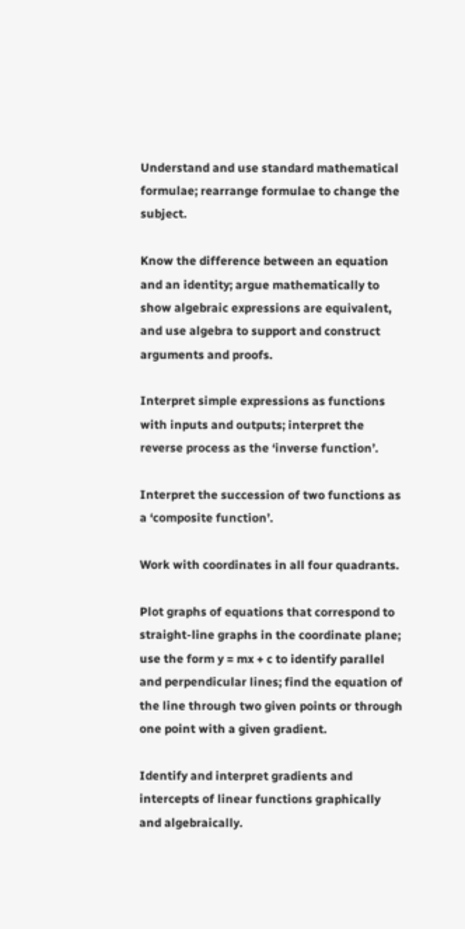Understand and use standard mathematical formulae; rearrange formulae to change the subject.

Know the difference between an equation and an identity; argue mathematically to show algebraic expressions are equivalent, and use algebra to support and construct arguments and proofs.

Interpret simple expressions as functions with inputs and outputs; interpret the reverse process as the ‘inverse function’.

Interpret the succession of two functions as a ‘composite function’.

Work with coordinates in all four quadrants.

Plot graphs of equations that correspond to straight-line graphs in the coordinate plane; use the form y = mx + c to identify parallel and perpendicular lines; find the equation of the line through two given points or through one point with a given gradient.

Identify and interpret gradients and intercepts of linear functions graphically and algebraically.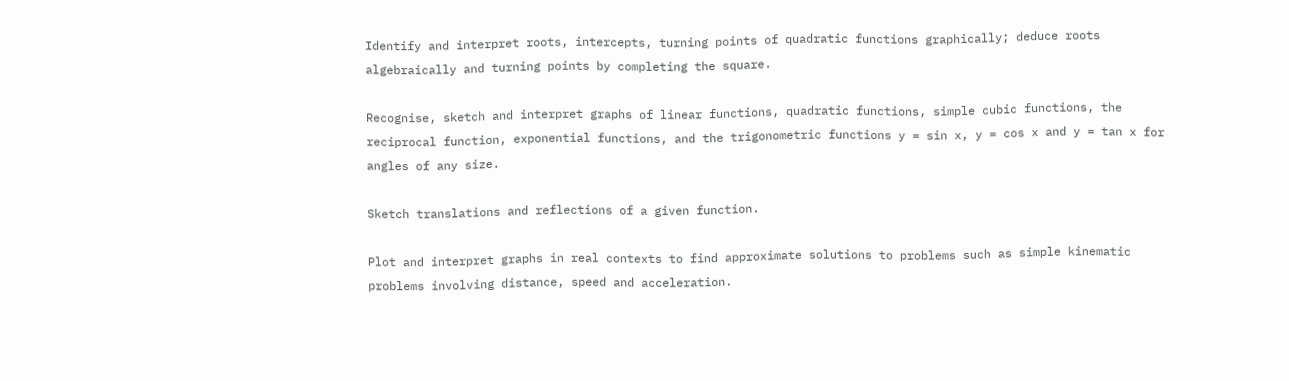Identify and interpret roots, intercepts, turning points of quadratic functions graphically; deduce roots algebraically and turning points by completing the square.

Recognise, sketch and interpret graphs of linear functions, quadratic functions, simple cubic functions, the reciprocal function, exponential functions, and the trigonometric functions y = sin x, y = cos x and y = tan x for angles of any size.

Sketch translations and reflections of a given function.

Plot and interpret graphs in real contexts to find approximate solutions to problems such as simple kinematic problems involving distance, speed and acceleration.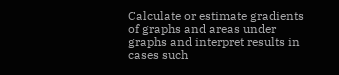Calculate or estimate gradients of graphs and areas under graphs and interpret results in cases such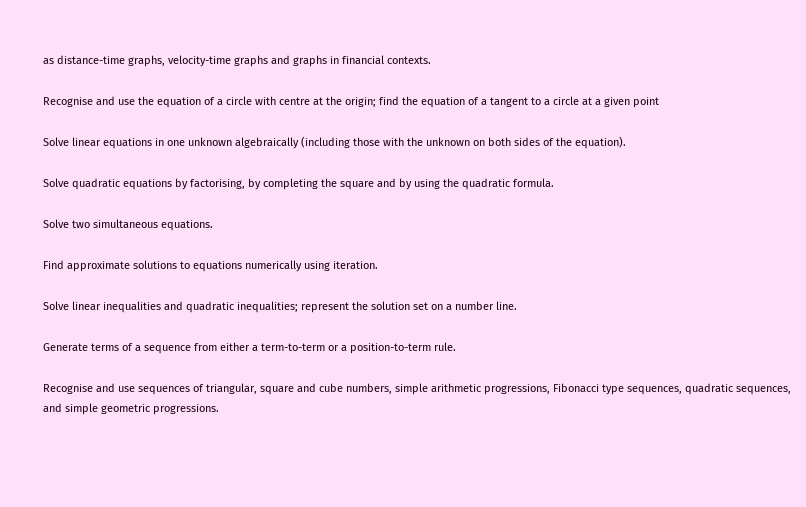as distance-time graphs, velocity-time graphs and graphs in financial contexts.

Recognise and use the equation of a circle with centre at the origin; find the equation of a tangent to a circle at a given point

Solve linear equations in one unknown algebraically (including those with the unknown on both sides of the equation).

Solve quadratic equations by factorising, by completing the square and by using the quadratic formula.

Solve two simultaneous equations.

Find approximate solutions to equations numerically using iteration.

Solve linear inequalities and quadratic inequalities; represent the solution set on a number line.

Generate terms of a sequence from either a term-to-term or a position-to-term rule.

Recognise and use sequences of triangular, square and cube numbers, simple arithmetic progressions, Fibonacci type sequences, quadratic sequences, and simple geometric progressions.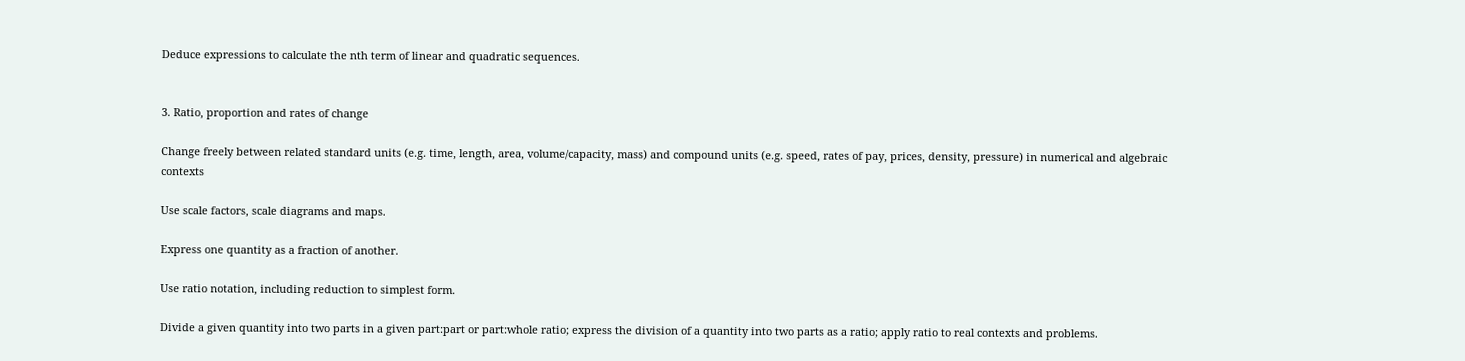Deduce expressions to calculate the nth term of linear and quadratic sequences.


3. Ratio, proportion and rates of change

Change freely between related standard units (e.g. time, length, area, volume/capacity, mass) and compound units (e.g. speed, rates of pay, prices, density, pressure) in numerical and algebraic contexts

Use scale factors, scale diagrams and maps.

Express one quantity as a fraction of another.

Use ratio notation, including reduction to simplest form.

Divide a given quantity into two parts in a given part:part or part:whole ratio; express the division of a quantity into two parts as a ratio; apply ratio to real contexts and problems.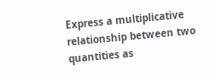Express a multiplicative relationship between two quantities as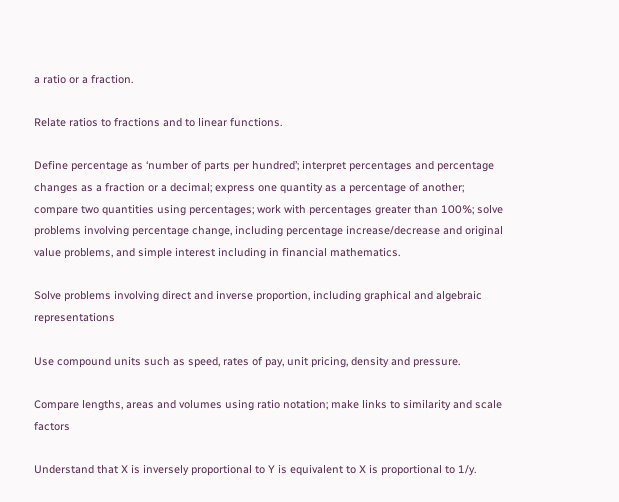a ratio or a fraction.

Relate ratios to fractions and to linear functions.

Define percentage as ‘number of parts per hundred’; interpret percentages and percentage changes as a fraction or a decimal; express one quantity as a percentage of another; compare two quantities using percentages; work with percentages greater than 100%; solve problems involving percentage change, including percentage increase/decrease and original value problems, and simple interest including in financial mathematics.

Solve problems involving direct and inverse proportion, including graphical and algebraic representations

Use compound units such as speed, rates of pay, unit pricing, density and pressure.

Compare lengths, areas and volumes using ratio notation; make links to similarity and scale factors

Understand that X is inversely proportional to Y is equivalent to X is proportional to 1/y.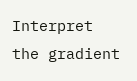Interpret the gradient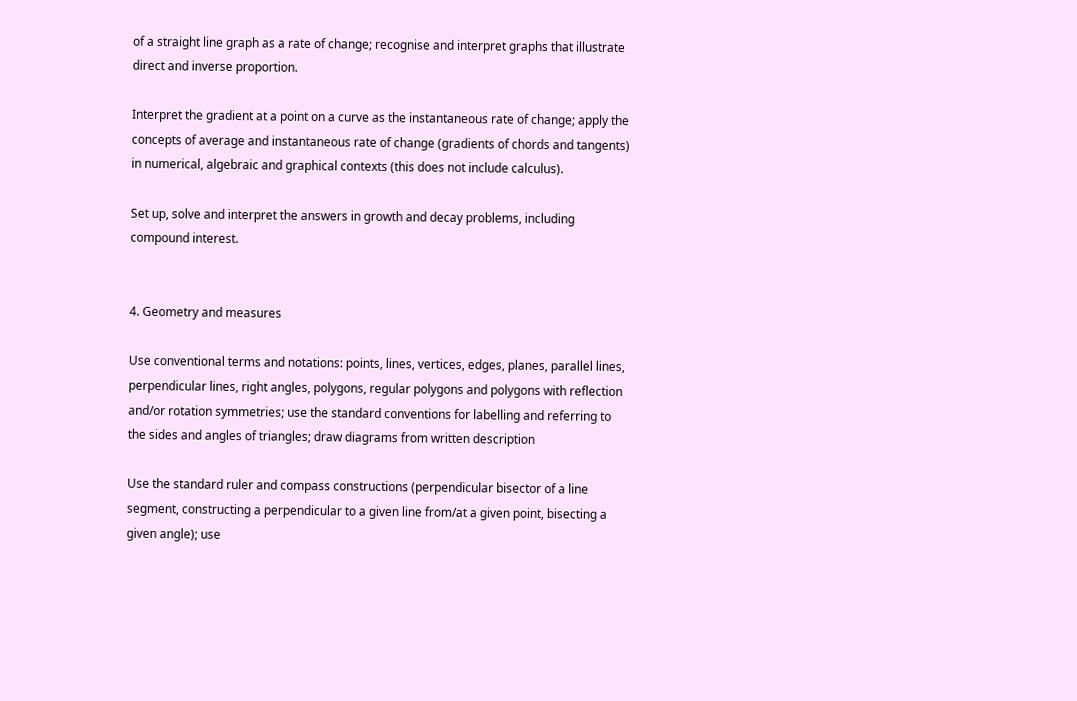of a straight line graph as a rate of change; recognise and interpret graphs that illustrate direct and inverse proportion.

Interpret the gradient at a point on a curve as the instantaneous rate of change; apply the concepts of average and instantaneous rate of change (gradients of chords and tangents) in numerical, algebraic and graphical contexts (this does not include calculus).

Set up, solve and interpret the answers in growth and decay problems, including compound interest.


4. Geometry and measures

Use conventional terms and notations: points, lines, vertices, edges, planes, parallel lines, perpendicular lines, right angles, polygons, regular polygons and polygons with reflection and/or rotation symmetries; use the standard conventions for labelling and referring to the sides and angles of triangles; draw diagrams from written description

Use the standard ruler and compass constructions (perpendicular bisector of a line segment, constructing a perpendicular to a given line from/at a given point, bisecting a given angle); use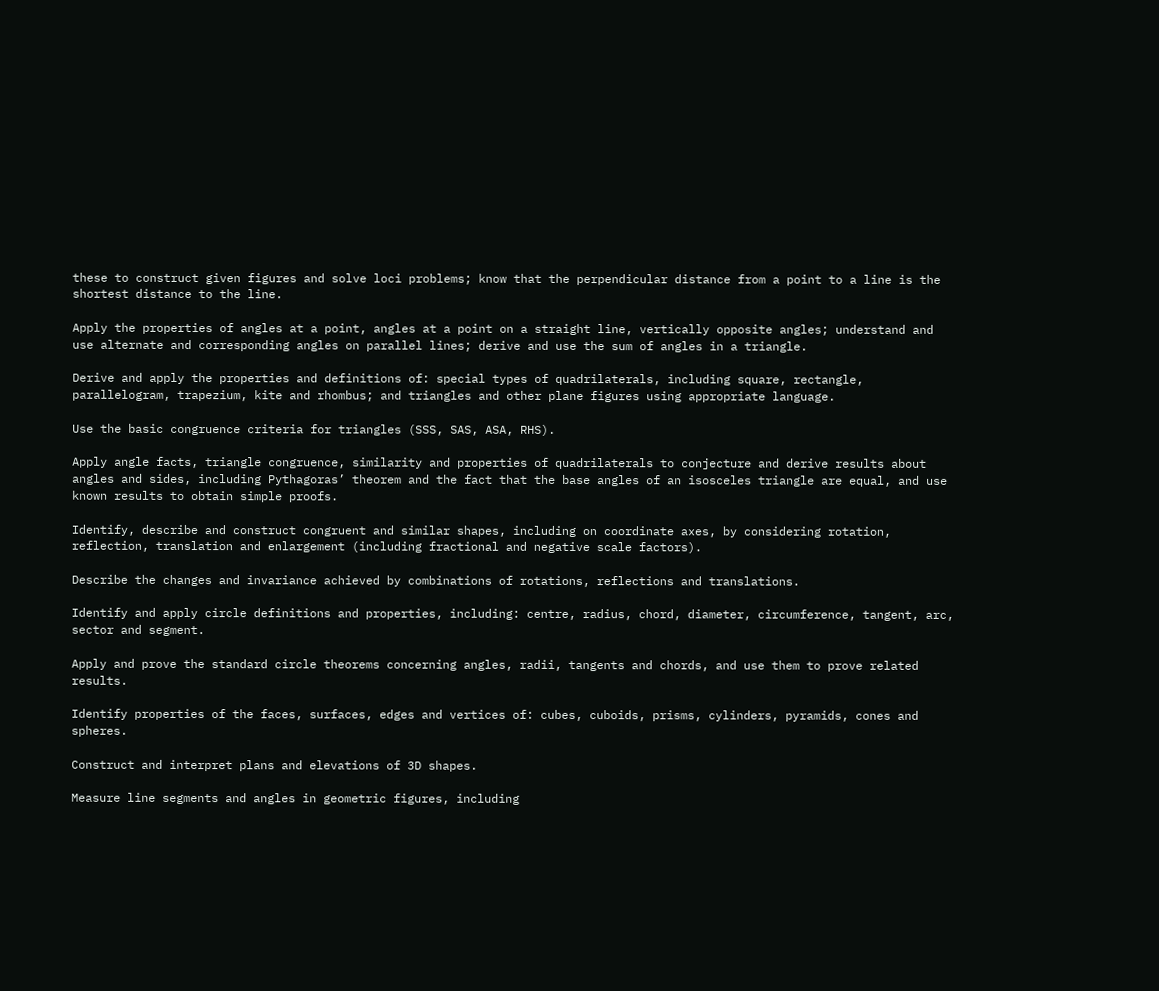these to construct given figures and solve loci problems; know that the perpendicular distance from a point to a line is the shortest distance to the line.

Apply the properties of angles at a point, angles at a point on a straight line, vertically opposite angles; understand and use alternate and corresponding angles on parallel lines; derive and use the sum of angles in a triangle.

Derive and apply the properties and definitions of: special types of quadrilaterals, including square, rectangle, parallelogram, trapezium, kite and rhombus; and triangles and other plane figures using appropriate language.

Use the basic congruence criteria for triangles (SSS, SAS, ASA, RHS).

Apply angle facts, triangle congruence, similarity and properties of quadrilaterals to conjecture and derive results about angles and sides, including Pythagoras’ theorem and the fact that the base angles of an isosceles triangle are equal, and use known results to obtain simple proofs.

Identify, describe and construct congruent and similar shapes, including on coordinate axes, by considering rotation, reflection, translation and enlargement (including fractional and negative scale factors).

Describe the changes and invariance achieved by combinations of rotations, reflections and translations.

Identify and apply circle definitions and properties, including: centre, radius, chord, diameter, circumference, tangent, arc, sector and segment.

Apply and prove the standard circle theorems concerning angles, radii, tangents and chords, and use them to prove related results.

Identify properties of the faces, surfaces, edges and vertices of: cubes, cuboids, prisms, cylinders, pyramids, cones and spheres.

Construct and interpret plans and elevations of 3D shapes.

Measure line segments and angles in geometric figures, including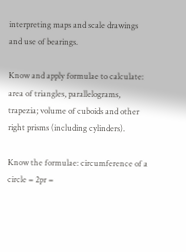interpreting maps and scale drawings and use of bearings.

Know and apply formulae to calculate: area of triangles, parallelograms, trapezia; volume of cuboids and other right prisms (including cylinders).

Know the formulae: circumference of a circle = 2pr =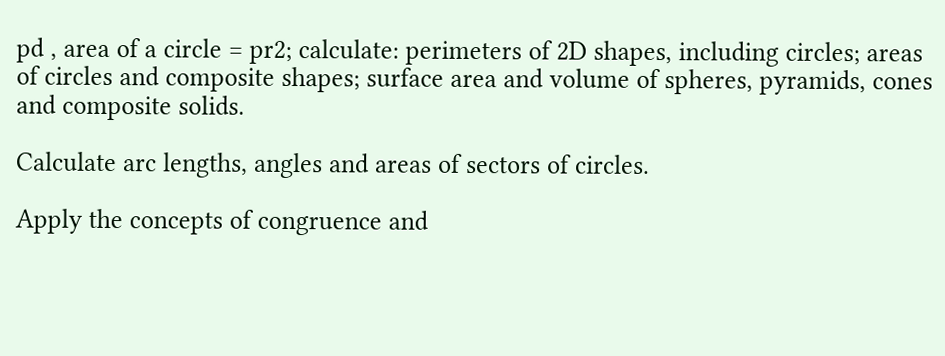pd , area of a circle = pr2; calculate: perimeters of 2D shapes, including circles; areas of circles and composite shapes; surface area and volume of spheres, pyramids, cones and composite solids.

Calculate arc lengths, angles and areas of sectors of circles.

Apply the concepts of congruence and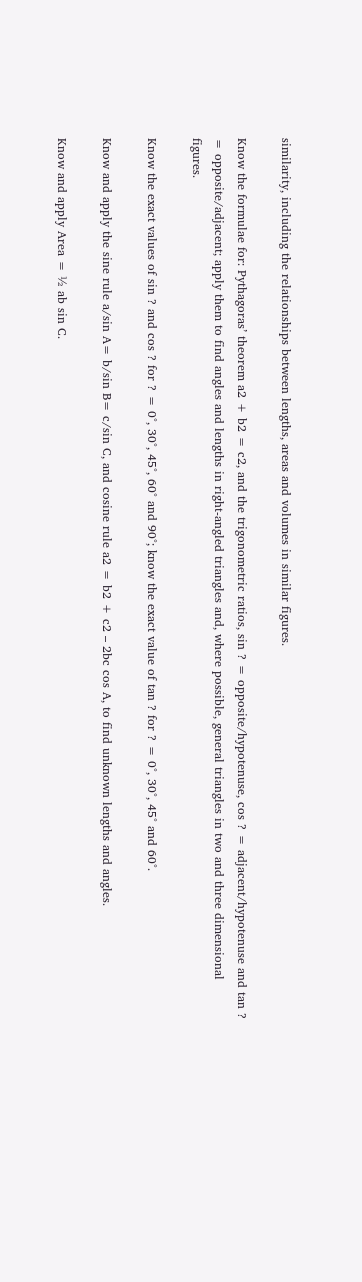similarity, including the relationships between lengths, areas and volumes in similar figures.

Know the formulae for: Pythagoras’ theorem a2 + b2 = c2, and the trigonometric ratios, sin ? = opposite/hypotenuse, cos ? = adjacent/hypotenuse and tan ? = opposite/adjacent; apply them to find angles and lengths in right-angled triangles and, where possible, general triangles in two and three dimensional figures.

Know the exact values of sin ? and cos ? for ? = 0°, 30°, 45°, 60° and 90°; know the exact value of tan ? for ? = 0°, 30°, 45° and 60°.

Know and apply the sine rule a/sin A= b/sin B= c/sin C, and cosine rule a2 = b2 + c2 – 2bc cos A, to find unknown lengths and angles.

Know and apply Area = ½ ab sin C.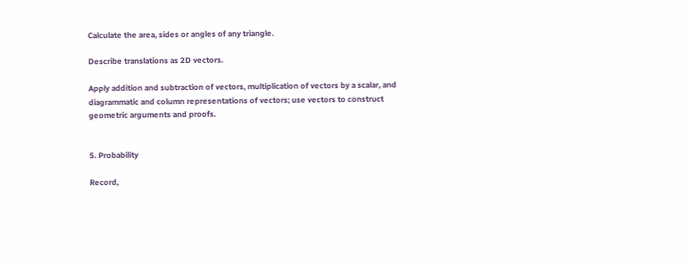Calculate the area, sides or angles of any triangle.

Describe translations as 2D vectors.

Apply addition and subtraction of vectors, multiplication of vectors by a scalar, and diagrammatic and column representations of vectors; use vectors to construct geometric arguments and proofs.


5. Probability

Record,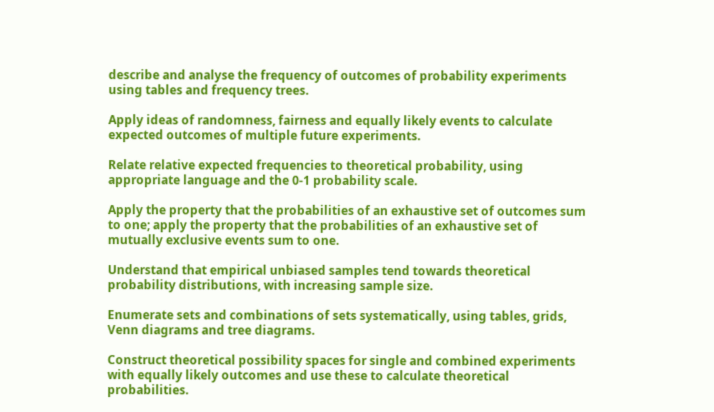describe and analyse the frequency of outcomes of probability experiments using tables and frequency trees.

Apply ideas of randomness, fairness and equally likely events to calculate expected outcomes of multiple future experiments.

Relate relative expected frequencies to theoretical probability, using appropriate language and the 0-1 probability scale.

Apply the property that the probabilities of an exhaustive set of outcomes sum to one; apply the property that the probabilities of an exhaustive set of mutually exclusive events sum to one.

Understand that empirical unbiased samples tend towards theoretical probability distributions, with increasing sample size.

Enumerate sets and combinations of sets systematically, using tables, grids, Venn diagrams and tree diagrams.

Construct theoretical possibility spaces for single and combined experiments with equally likely outcomes and use these to calculate theoretical probabilities.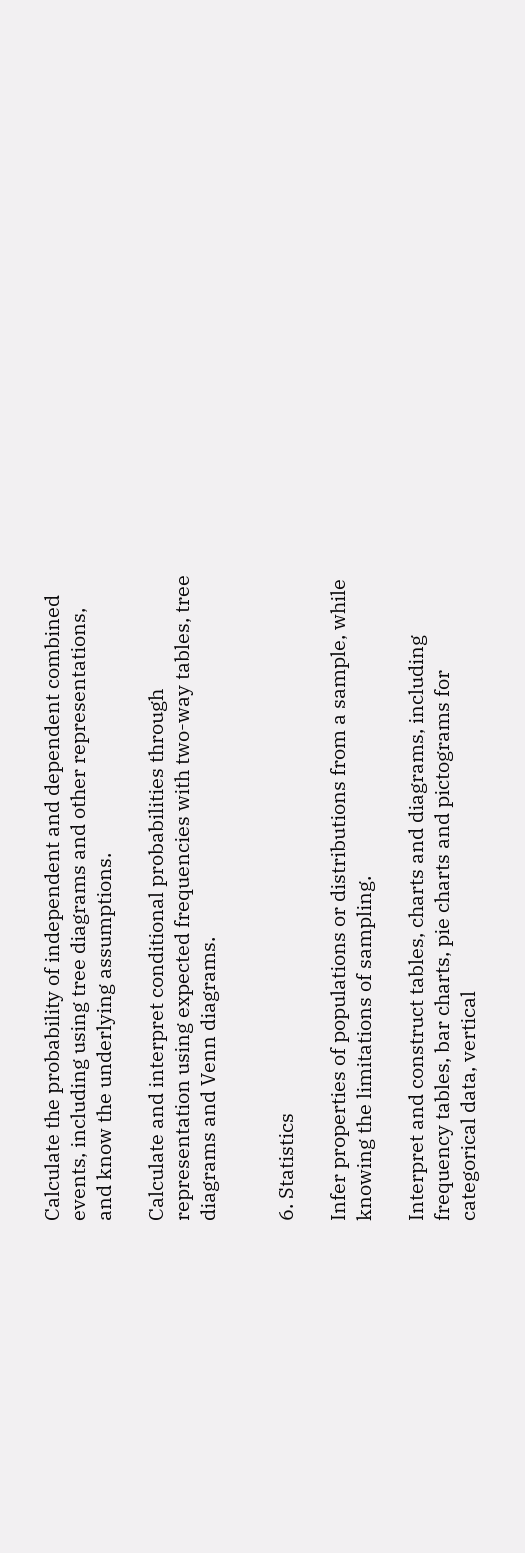Calculate the probability of independent and dependent combined events, including using tree diagrams and other representations, and know the underlying assumptions.

Calculate and interpret conditional probabilities through representation using expected frequencies with two-way tables, tree diagrams and Venn diagrams.


6. Statistics

Infer properties of populations or distributions from a sample, while knowing the limitations of sampling.

Interpret and construct tables, charts and diagrams, including frequency tables, bar charts, pie charts and pictograms for categorical data, vertical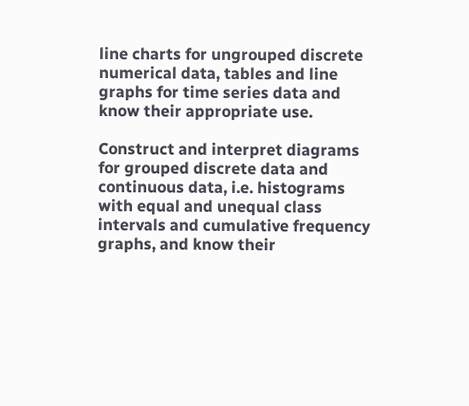line charts for ungrouped discrete numerical data, tables and line graphs for time series data and know their appropriate use.

Construct and interpret diagrams for grouped discrete data and continuous data, i.e. histograms with equal and unequal class intervals and cumulative frequency graphs, and know their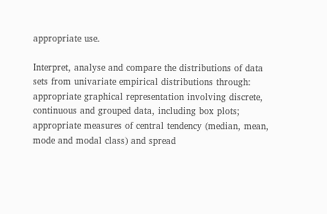appropriate use.

Interpret, analyse and compare the distributions of data sets from univariate empirical distributions through: appropriate graphical representation involving discrete, continuous and grouped data, including box plots; appropriate measures of central tendency (median, mean, mode and modal class) and spread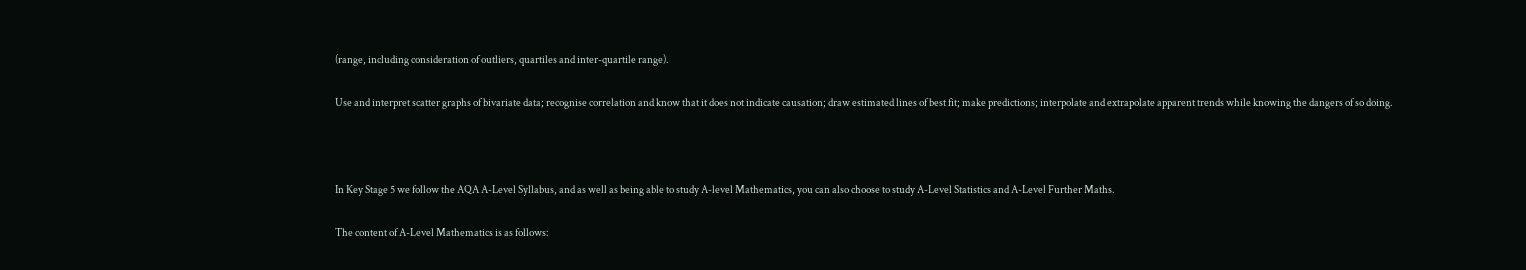(range, including consideration of outliers, quartiles and inter-quartile range).

Use and interpret scatter graphs of bivariate data; recognise correlation and know that it does not indicate causation; draw estimated lines of best fit; make predictions; interpolate and extrapolate apparent trends while knowing the dangers of so doing.



In Key Stage 5 we follow the AQA A-Level Syllabus, and as well as being able to study A-level Mathematics, you can also choose to study A-Level Statistics and A-Level Further Maths.

The content of A-Level Mathematics is as follows: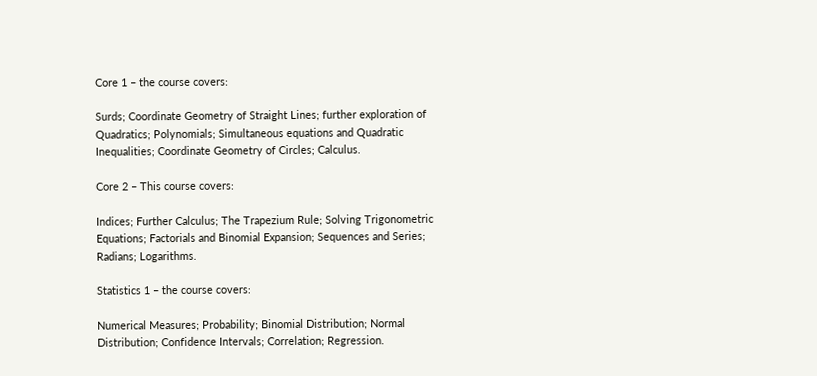Core 1 – the course covers:

Surds; Coordinate Geometry of Straight Lines; further exploration of Quadratics; Polynomials; Simultaneous equations and Quadratic Inequalities; Coordinate Geometry of Circles; Calculus.

Core 2 – This course covers:

Indices; Further Calculus; The Trapezium Rule; Solving Trigonometric Equations; Factorials and Binomial Expansion; Sequences and Series; Radians; Logarithms.

Statistics 1 – the course covers:

Numerical Measures; Probability; Binomial Distribution; Normal Distribution; Confidence Intervals; Correlation; Regression.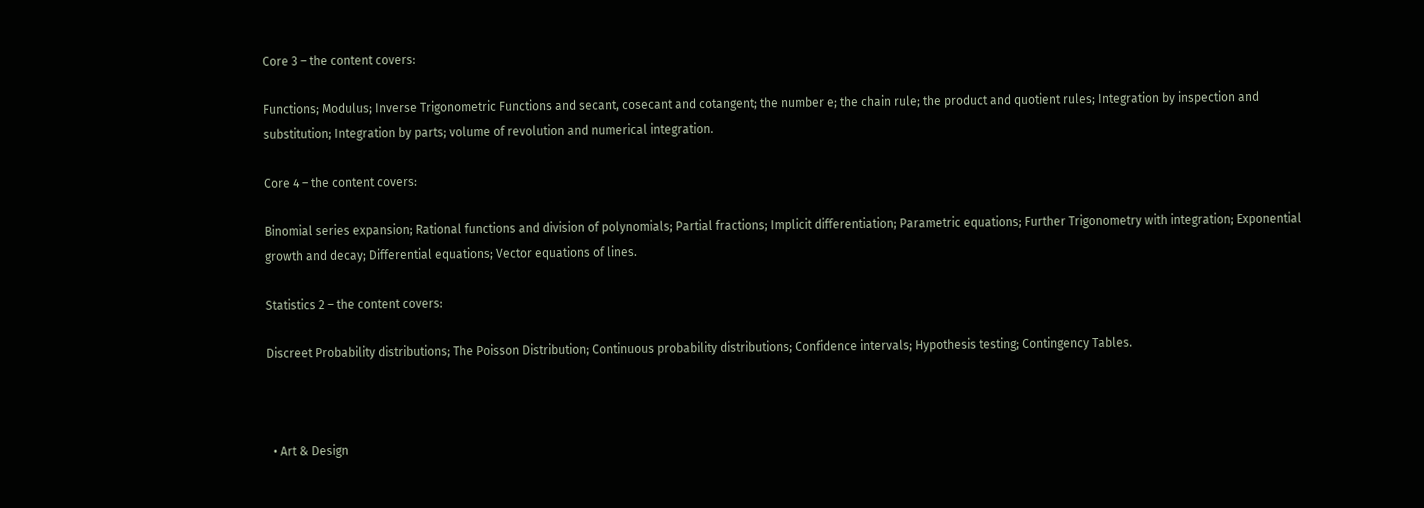Core 3 – the content covers:

Functions; Modulus; Inverse Trigonometric Functions and secant, cosecant and cotangent; the number e; the chain rule; the product and quotient rules; Integration by inspection and substitution; Integration by parts; volume of revolution and numerical integration.

Core 4 – the content covers:

Binomial series expansion; Rational functions and division of polynomials; Partial fractions; Implicit differentiation; Parametric equations; Further Trigonometry with integration; Exponential growth and decay; Differential equations; Vector equations of lines.

Statistics 2 – the content covers:

Discreet Probability distributions; The Poisson Distribution; Continuous probability distributions; Confidence intervals; Hypothesis testing; Contingency Tables.



  • Art & Design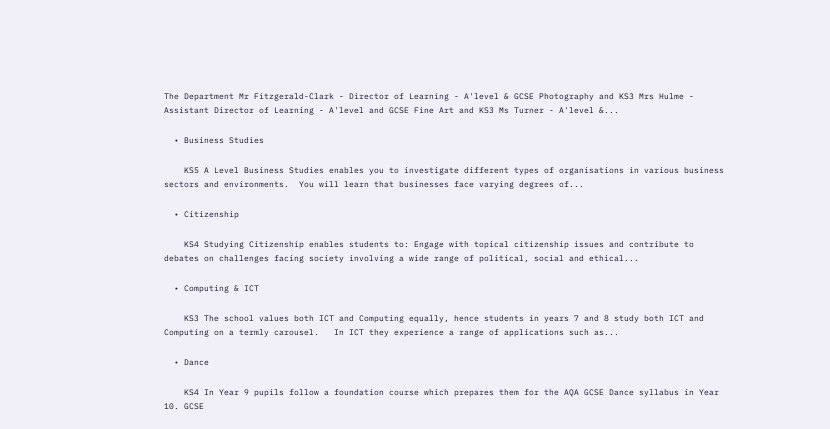The Department Mr Fitzgerald-Clark - Director of Learning - A'level & GCSE Photography and KS3 Mrs Hulme - Assistant Director of Learning - A'level and GCSE Fine Art and KS3 Ms Turner - A'level &...

  • Business Studies

    KS5 A Level Business Studies enables you to investigate different types of organisations in various business sectors and environments.  You will learn that businesses face varying degrees of...

  • Citizenship

    KS4 Studying Citizenship enables students to: Engage with topical citizenship issues and contribute to debates on challenges facing society involving a wide range of political, social and ethical...

  • Computing & ICT

    KS3 The school values both ICT and Computing equally, hence students in years 7 and 8 study both ICT and Computing on a termly carousel.   In ICT they experience a range of applications such as...

  • Dance

    KS4 In Year 9 pupils follow a foundation course which prepares them for the AQA GCSE Dance syllabus in Year 10. GCSE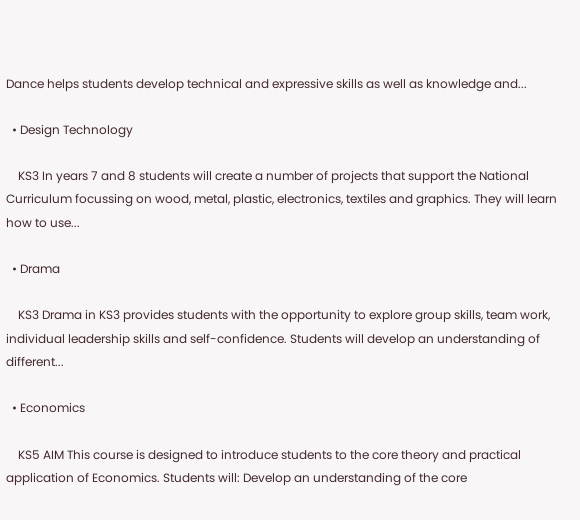Dance helps students develop technical and expressive skills as well as knowledge and...

  • Design Technology

    KS3 In years 7 and 8 students will create a number of projects that support the National Curriculum focussing on wood, metal, plastic, electronics, textiles and graphics. They will learn how to use...

  • Drama

    KS3 Drama in KS3 provides students with the opportunity to explore group skills, team work, individual leadership skills and self-confidence. Students will develop an understanding of different...

  • Economics

    KS5 AIM This course is designed to introduce students to the core theory and practical application of Economics. Students will: Develop an understanding of the core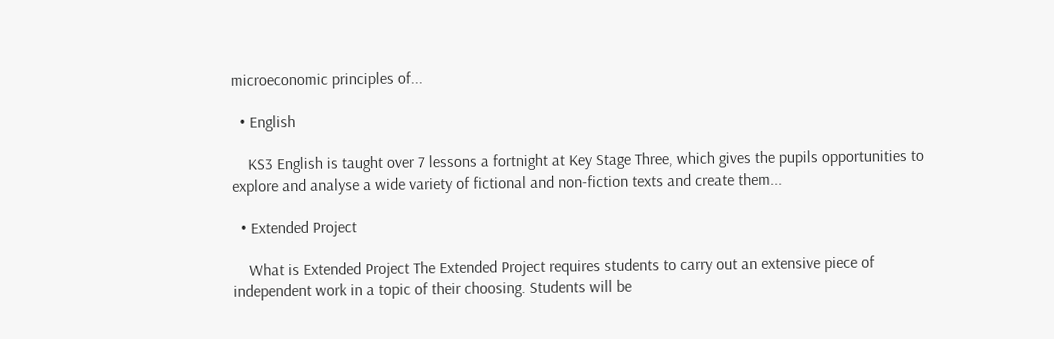microeconomic principles of...

  • English

    KS3 English is taught over 7 lessons a fortnight at Key Stage Three, which gives the pupils opportunities to explore and analyse a wide variety of fictional and non-fiction texts and create them...

  • Extended Project

    What is Extended Project The Extended Project requires students to carry out an extensive piece of independent work in a topic of their choosing. Students will be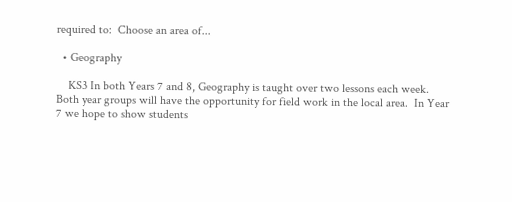required to:  Choose an area of...

  • Geography

    KS3 In both Years 7 and 8, Geography is taught over two lessons each week. Both year groups will have the opportunity for field work in the local area.  In Year 7 we hope to show students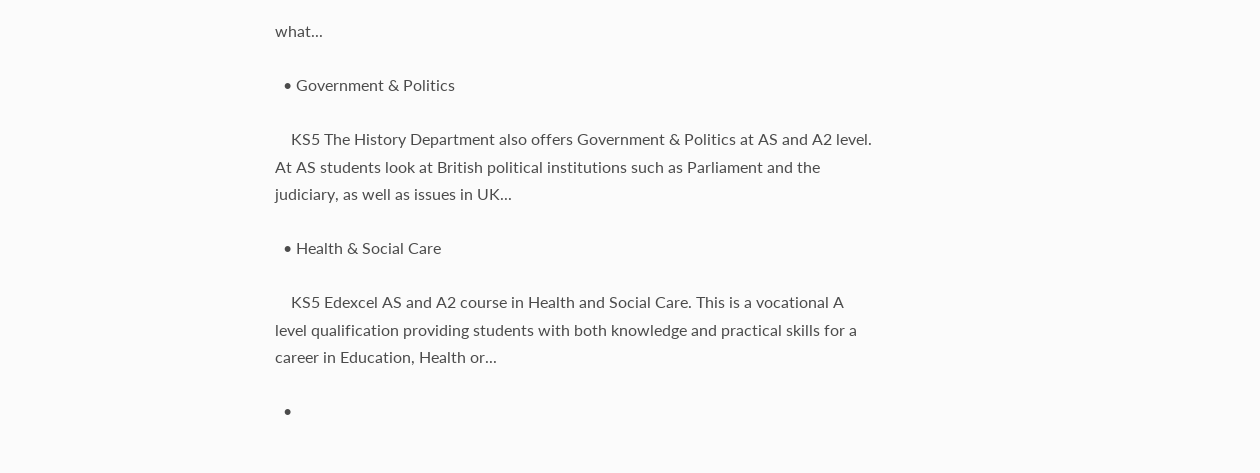what...

  • Government & Politics

    KS5 The History Department also offers Government & Politics at AS and A2 level. At AS students look at British political institutions such as Parliament and the judiciary, as well as issues in UK...

  • Health & Social Care

    KS5 Edexcel AS and A2 course in Health and Social Care. This is a vocational A level qualification providing students with both knowledge and practical skills for a career in Education, Health or...

  •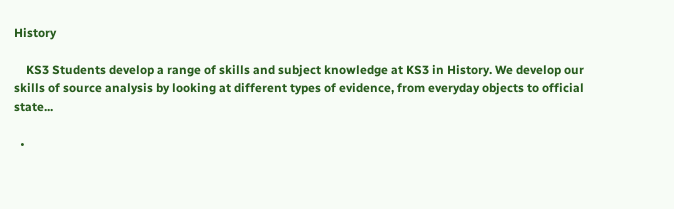History

    KS3 Students develop a range of skills and subject knowledge at KS3 in History. We develop our skills of source analysis by looking at different types of evidence, from everyday objects to official state...

  •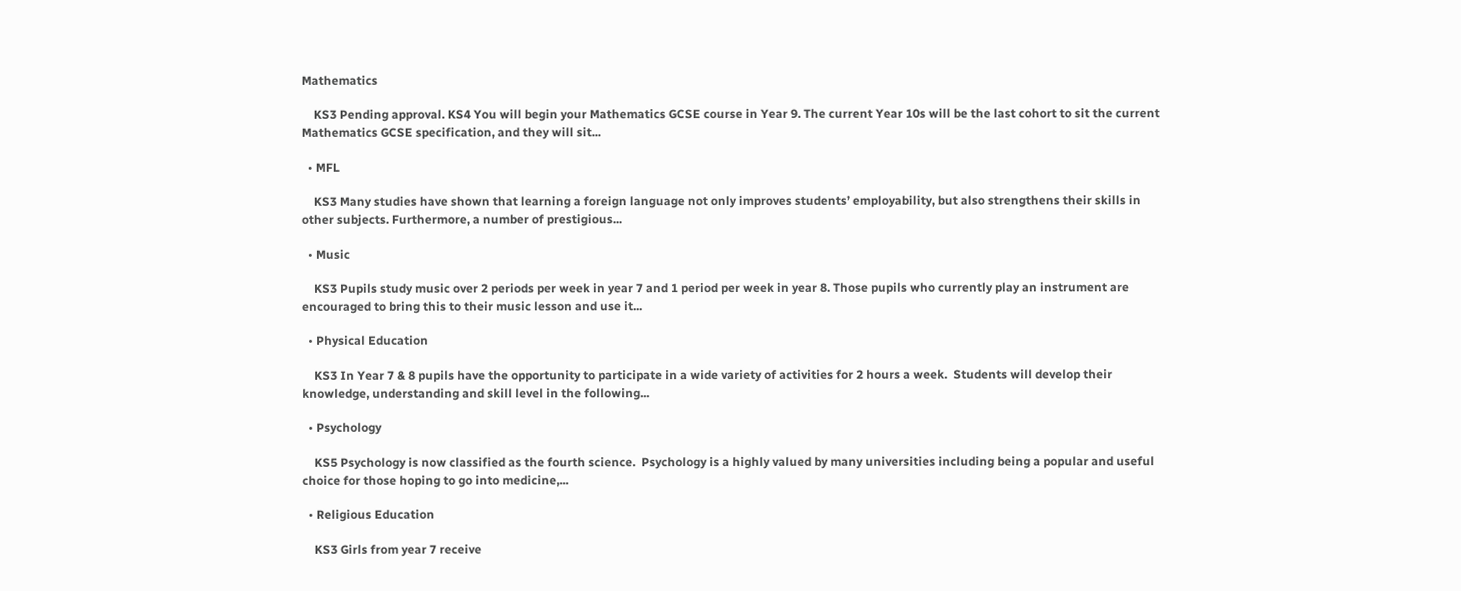Mathematics

    KS3 Pending approval. KS4 You will begin your Mathematics GCSE course in Year 9. The current Year 10s will be the last cohort to sit the current Mathematics GCSE specification, and they will sit...

  • MFL

    KS3 Many studies have shown that learning a foreign language not only improves students’ employability, but also strengthens their skills in other subjects. Furthermore, a number of prestigious...

  • Music

    KS3 Pupils study music over 2 periods per week in year 7 and 1 period per week in year 8. Those pupils who currently play an instrument are encouraged to bring this to their music lesson and use it...

  • Physical Education

    KS3 In Year 7 & 8 pupils have the opportunity to participate in a wide variety of activities for 2 hours a week.  Students will develop their knowledge, understanding and skill level in the following...

  • Psychology

    KS5 Psychology is now classified as the fourth science.  Psychology is a highly valued by many universities including being a popular and useful choice for those hoping to go into medicine,...

  • Religious Education

    KS3 Girls from year 7 receive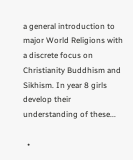a general introduction to major World Religions with a discrete focus on Christianity Buddhism and Sikhism. In year 8 girls develop their understanding of these...

  •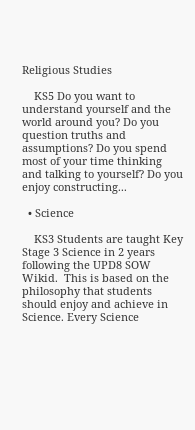Religious Studies

    KS5 Do you want to understand yourself and the world around you? Do you  question truths and assumptions? Do you spend most of your time thinking and talking to yourself? Do you enjoy constructing...

  • Science

    KS3 Students are taught Key Stage 3 Science in 2 years following the UPD8 SOW Wikid.  This is based on the philosophy that students should enjoy and achieve in Science. Every Science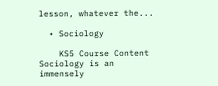lesson, whatever the...

  • Sociology

    KS5 Course Content Sociology is an immensely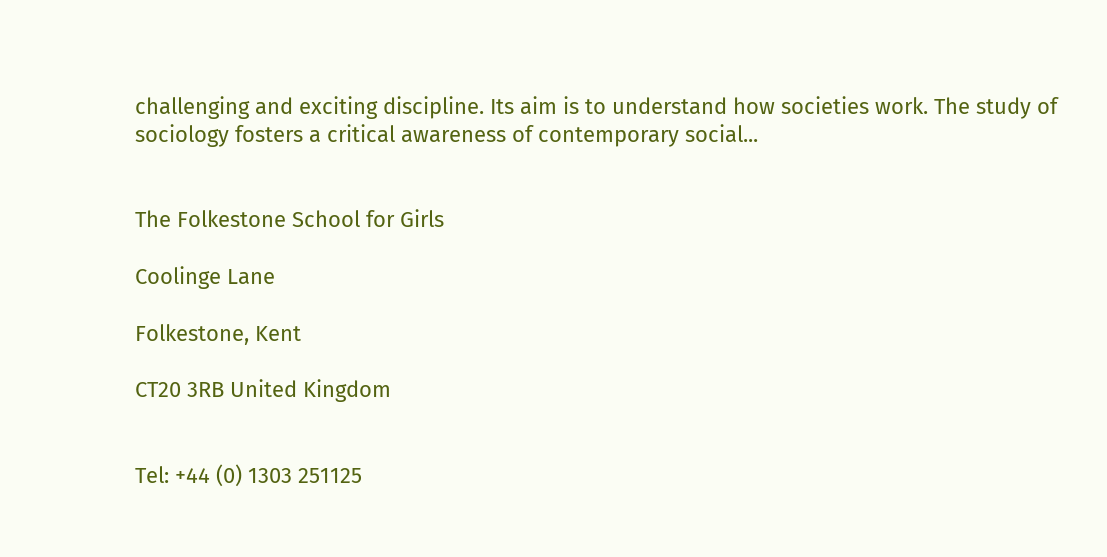challenging and exciting discipline. Its aim is to understand how societies work. The study of sociology fosters a critical awareness of contemporary social...


The Folkestone School for Girls

Coolinge Lane

Folkestone, Kent

CT20 3RB United Kingdom


Tel: +44 (0) 1303 251125